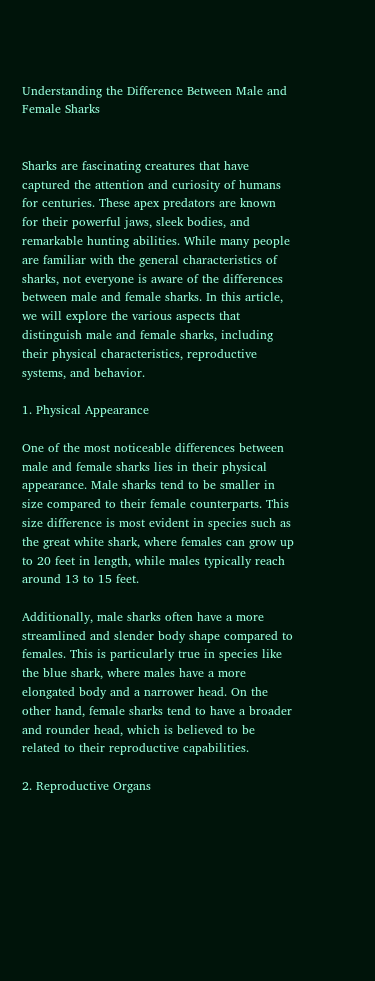Understanding the Difference Between Male and Female Sharks


Sharks are fascinating creatures that have captured the attention and curiosity of humans for centuries. These apex predators are known for their powerful jaws, sleek bodies, and remarkable hunting abilities. While many people are familiar with the general characteristics of sharks, not everyone is aware of the differences between male and female sharks. In this article, we will explore the various aspects that distinguish male and female sharks, including their physical characteristics, reproductive systems, and behavior.

1. Physical Appearance

One of the most noticeable differences between male and female sharks lies in their physical appearance. Male sharks tend to be smaller in size compared to their female counterparts. This size difference is most evident in species such as the great white shark, where females can grow up to 20 feet in length, while males typically reach around 13 to 15 feet.

Additionally, male sharks often have a more streamlined and slender body shape compared to females. This is particularly true in species like the blue shark, where males have a more elongated body and a narrower head. On the other hand, female sharks tend to have a broader and rounder head, which is believed to be related to their reproductive capabilities.

2. Reproductive Organs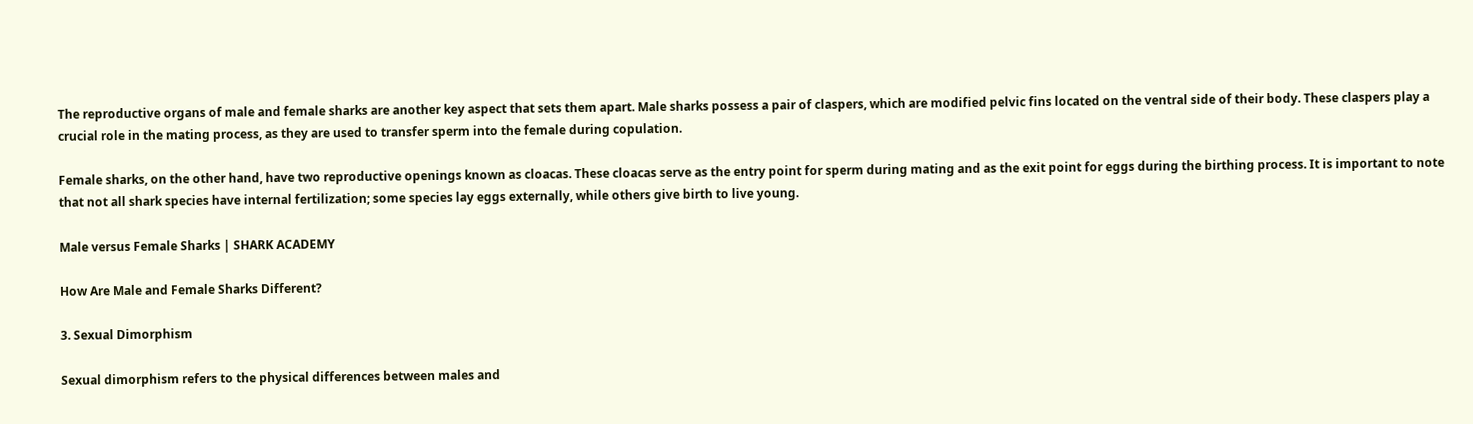The reproductive organs of male and female sharks are another key aspect that sets them apart. Male sharks possess a pair of claspers, which are modified pelvic fins located on the ventral side of their body. These claspers play a crucial role in the mating process, as they are used to transfer sperm into the female during copulation.

Female sharks, on the other hand, have two reproductive openings known as cloacas. These cloacas serve as the entry point for sperm during mating and as the exit point for eggs during the birthing process. It is important to note that not all shark species have internal fertilization; some species lay eggs externally, while others give birth to live young.

Male versus Female Sharks | SHARK ACADEMY

How Are Male and Female Sharks Different?

3. Sexual Dimorphism

Sexual dimorphism refers to the physical differences between males and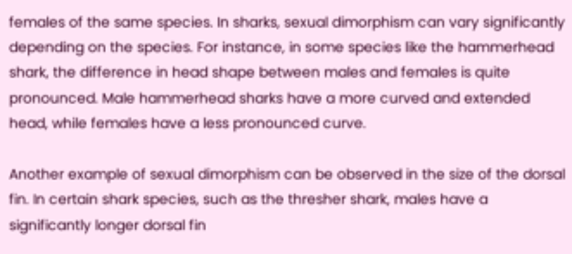females of the same species. In sharks, sexual dimorphism can vary significantly depending on the species. For instance, in some species like the hammerhead shark, the difference in head shape between males and females is quite pronounced. Male hammerhead sharks have a more curved and extended head, while females have a less pronounced curve.

Another example of sexual dimorphism can be observed in the size of the dorsal fin. In certain shark species, such as the thresher shark, males have a significantly longer dorsal fin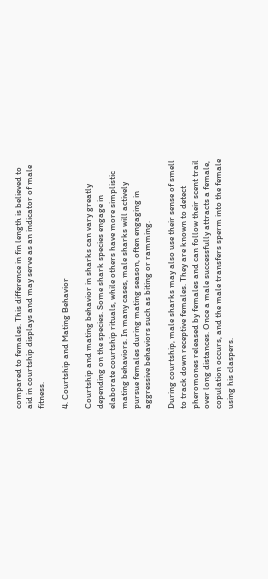compared to females. This difference in fin length is believed to aid in courtship displays and may serve as an indicator of male fitness.

4. Courtship and Mating Behavior

Courtship and mating behavior in sharks can vary greatly depending on the species. Some shark species engage in elaborate courtship rituals, while others have more simplistic mating behaviors. In many cases, male sharks will actively pursue females during mating season, often engaging in aggressive behaviors such as biting or ramming.

During courtship, male sharks may also use their sense of smell to track down receptive females. They are known to detect pheromones released by females and can follow their scent trail over long distances. Once a male successfully attracts a female, copulation occurs, and the male transfers sperm into the female using his claspers.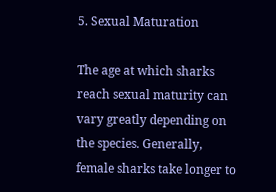5. Sexual Maturation

The age at which sharks reach sexual maturity can vary greatly depending on the species. Generally, female sharks take longer to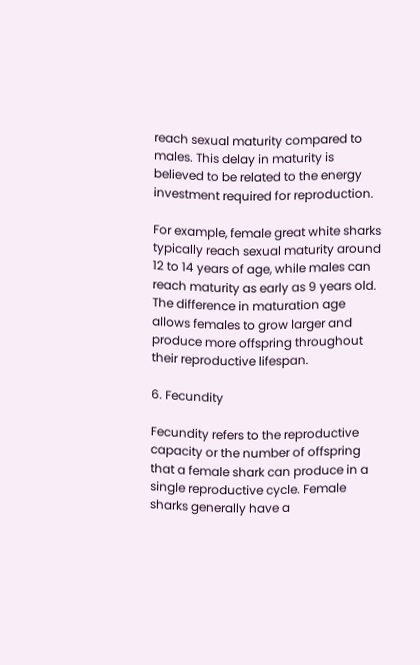reach sexual maturity compared to males. This delay in maturity is believed to be related to the energy investment required for reproduction.

For example, female great white sharks typically reach sexual maturity around 12 to 14 years of age, while males can reach maturity as early as 9 years old. The difference in maturation age allows females to grow larger and produce more offspring throughout their reproductive lifespan.

6. Fecundity

Fecundity refers to the reproductive capacity or the number of offspring that a female shark can produce in a single reproductive cycle. Female sharks generally have a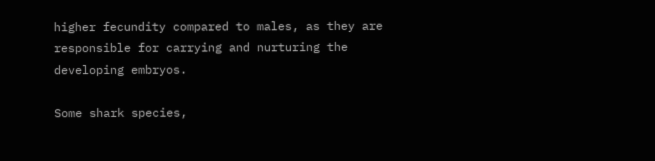higher fecundity compared to males, as they are responsible for carrying and nurturing the developing embryos.

Some shark species,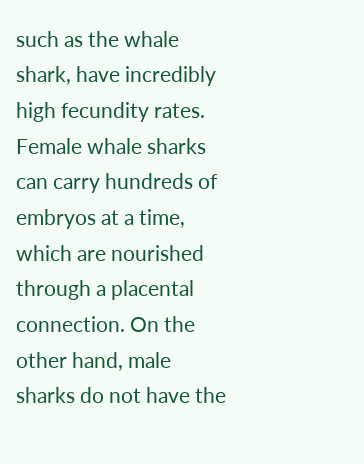such as the whale shark, have incredibly high fecundity rates. Female whale sharks can carry hundreds of embryos at a time, which are nourished through a placental connection. On the other hand, male sharks do not have the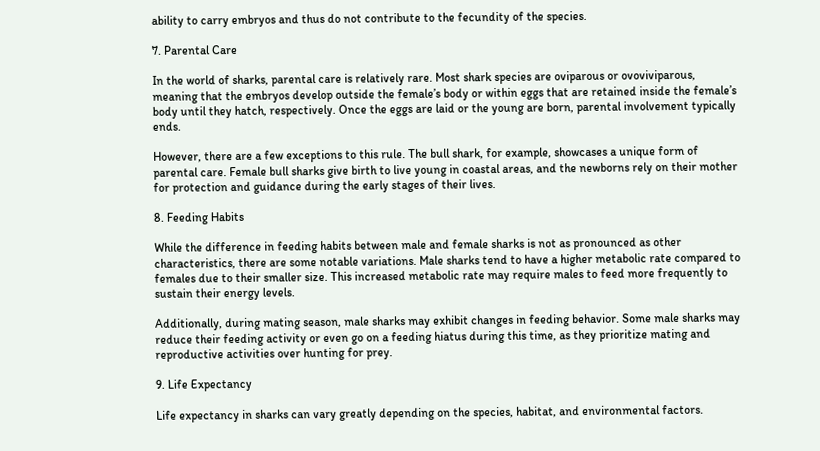ability to carry embryos and thus do not contribute to the fecundity of the species.

7. Parental Care

In the world of sharks, parental care is relatively rare. Most shark species are oviparous or ovoviviparous, meaning that the embryos develop outside the female’s body or within eggs that are retained inside the female’s body until they hatch, respectively. Once the eggs are laid or the young are born, parental involvement typically ends.

However, there are a few exceptions to this rule. The bull shark, for example, showcases a unique form of parental care. Female bull sharks give birth to live young in coastal areas, and the newborns rely on their mother for protection and guidance during the early stages of their lives.

8. Feeding Habits

While the difference in feeding habits between male and female sharks is not as pronounced as other characteristics, there are some notable variations. Male sharks tend to have a higher metabolic rate compared to females due to their smaller size. This increased metabolic rate may require males to feed more frequently to sustain their energy levels.

Additionally, during mating season, male sharks may exhibit changes in feeding behavior. Some male sharks may reduce their feeding activity or even go on a feeding hiatus during this time, as they prioritize mating and reproductive activities over hunting for prey.

9. Life Expectancy

Life expectancy in sharks can vary greatly depending on the species, habitat, and environmental factors.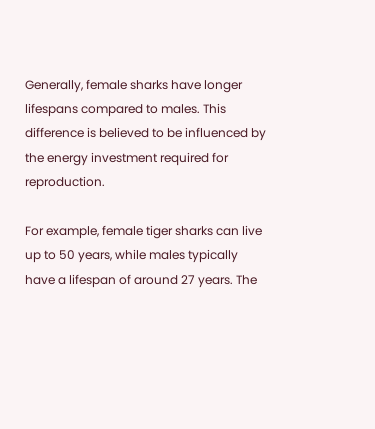Generally, female sharks have longer lifespans compared to males. This difference is believed to be influenced by the energy investment required for reproduction.

For example, female tiger sharks can live up to 50 years, while males typically have a lifespan of around 27 years. The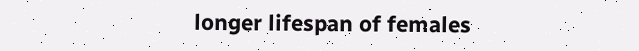longer lifespan of females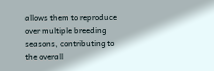allows them to reproduce over multiple breeding seasons, contributing to the overall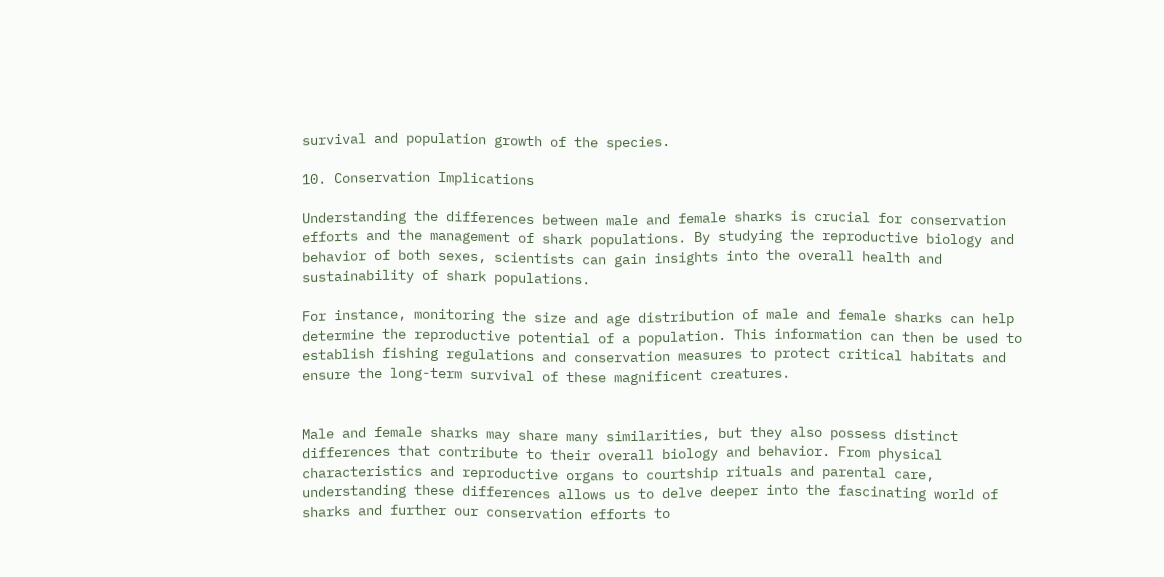survival and population growth of the species.

10. Conservation Implications

Understanding the differences between male and female sharks is crucial for conservation efforts and the management of shark populations. By studying the reproductive biology and behavior of both sexes, scientists can gain insights into the overall health and sustainability of shark populations.

For instance, monitoring the size and age distribution of male and female sharks can help determine the reproductive potential of a population. This information can then be used to establish fishing regulations and conservation measures to protect critical habitats and ensure the long-term survival of these magnificent creatures.


Male and female sharks may share many similarities, but they also possess distinct differences that contribute to their overall biology and behavior. From physical characteristics and reproductive organs to courtship rituals and parental care, understanding these differences allows us to delve deeper into the fascinating world of sharks and further our conservation efforts to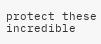protect these incredible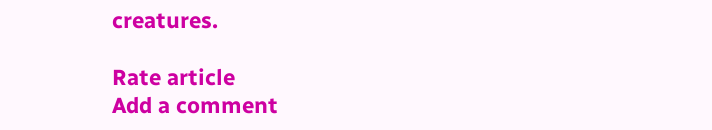creatures.

Rate article
Add a comment